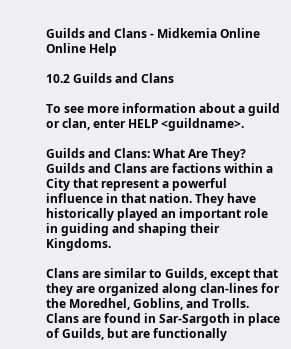Guilds and Clans - Midkemia Online Online Help

10.2 Guilds and Clans

To see more information about a guild or clan, enter HELP <guildname>.

Guilds and Clans: What Are They?
Guilds and Clans are factions within a City that represent a powerful influence in that nation. They have historically played an important role in guiding and shaping their Kingdoms.

Clans are similar to Guilds, except that they are organized along clan-lines for the Moredhel, Goblins, and Trolls. Clans are found in Sar-Sargoth in place of Guilds, but are functionally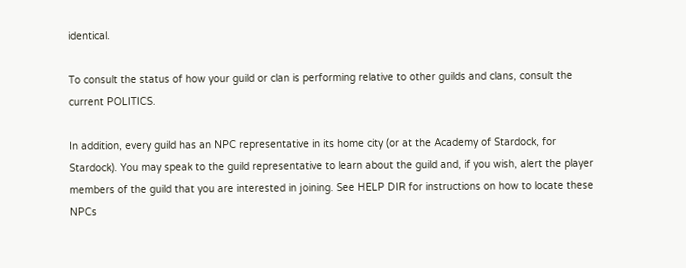identical.

To consult the status of how your guild or clan is performing relative to other guilds and clans, consult the current POLITICS.

In addition, every guild has an NPC representative in its home city (or at the Academy of Stardock, for Stardock). You may speak to the guild representative to learn about the guild and, if you wish, alert the player members of the guild that you are interested in joining. See HELP DIR for instructions on how to locate these NPCs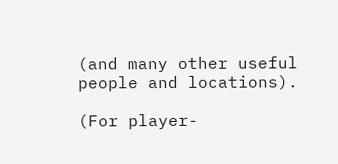(and many other useful people and locations).

(For player-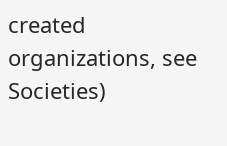created organizations, see Societies)